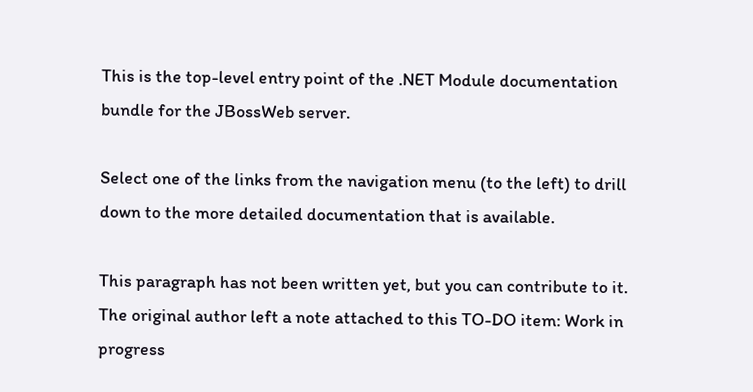This is the top-level entry point of the .NET Module documentation bundle for the JBossWeb server.

Select one of the links from the navigation menu (to the left) to drill down to the more detailed documentation that is available.

This paragraph has not been written yet, but you can contribute to it. The original author left a note attached to this TO-DO item: Work in progress